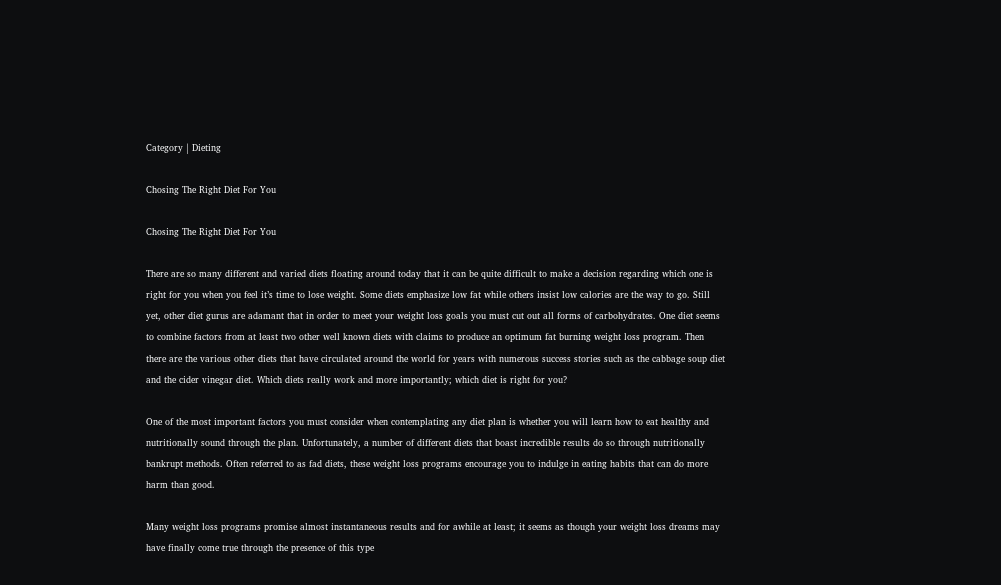Category | Dieting

Chosing The Right Diet For You

Chosing The Right Diet For You

There are so many different and varied diets floating around today that it can be quite difficult to make a decision regarding which one is right for you when you feel it’s time to lose weight. Some diets emphasize low fat while others insist low calories are the way to go. Still yet, other diet gurus are adamant that in order to meet your weight loss goals you must cut out all forms of carbohydrates. One diet seems to combine factors from at least two other well known diets with claims to produce an optimum fat burning weight loss program. Then there are the various other diets that have circulated around the world for years with numerous success stories such as the cabbage soup diet and the cider vinegar diet. Which diets really work and more importantly; which diet is right for you?

One of the most important factors you must consider when contemplating any diet plan is whether you will learn how to eat healthy and nutritionally sound through the plan. Unfortunately, a number of different diets that boast incredible results do so through nutritionally bankrupt methods. Often referred to as fad diets, these weight loss programs encourage you to indulge in eating habits that can do more harm than good.

Many weight loss programs promise almost instantaneous results and for awhile at least; it seems as though your weight loss dreams may have finally come true through the presence of this type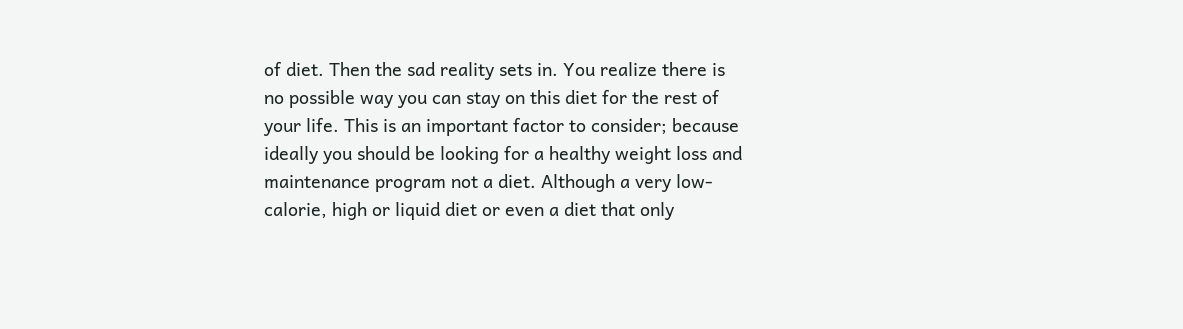of diet. Then the sad reality sets in. You realize there is no possible way you can stay on this diet for the rest of your life. This is an important factor to consider; because ideally you should be looking for a healthy weight loss and maintenance program not a diet. Although a very low-calorie, high or liquid diet or even a diet that only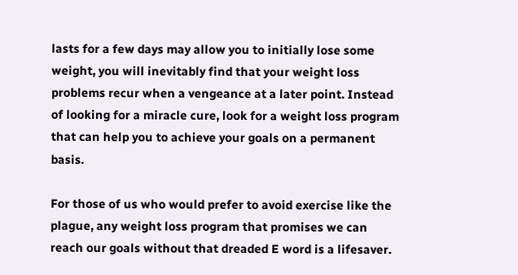lasts for a few days may allow you to initially lose some weight, you will inevitably find that your weight loss problems recur when a vengeance at a later point. Instead of looking for a miracle cure, look for a weight loss program that can help you to achieve your goals on a permanent basis.

For those of us who would prefer to avoid exercise like the plague, any weight loss program that promises we can reach our goals without that dreaded E word is a lifesaver.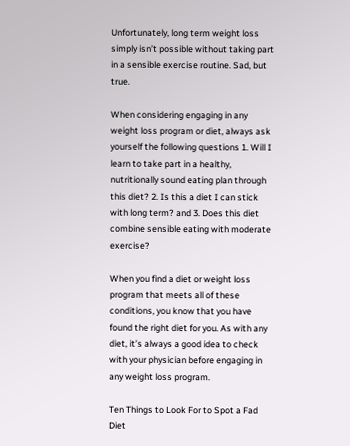Unfortunately, long term weight loss simply isn’t possible without taking part in a sensible exercise routine. Sad, but true.

When considering engaging in any weight loss program or diet, always ask yourself the following questions 1. Will I learn to take part in a healthy, nutritionally sound eating plan through this diet? 2. Is this a diet I can stick with long term? and 3. Does this diet combine sensible eating with moderate exercise?

When you find a diet or weight loss program that meets all of these conditions, you know that you have found the right diet for you. As with any diet, it’s always a good idea to check with your physician before engaging in any weight loss program.

Ten Things to Look For to Spot a Fad Diet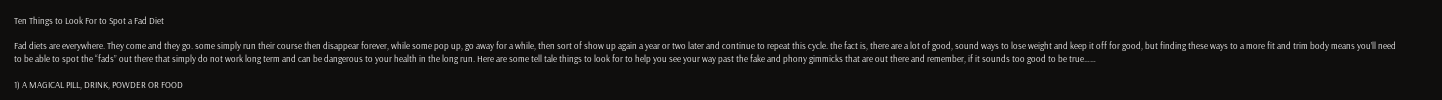Ten Things to Look For to Spot a Fad Diet

Fad diets are everywhere. They come and they go. some simply run their course then disappear forever, while some pop up, go away for a while, then sort of show up again a year or two later and continue to repeat this cycle. the fact is, there are a lot of good, sound ways to lose weight and keep it off for good, but finding these ways to a more fit and trim body means you’ll need to be able to spot the “fads” out there that simply do not work long term and can be dangerous to your health in the long run. Here are some tell tale things to look for to help you see your way past the fake and phony gimmicks that are out there and remember, if it sounds too good to be true……

1) A MAGICAL PILL, DRINK, POWDER OR FOOD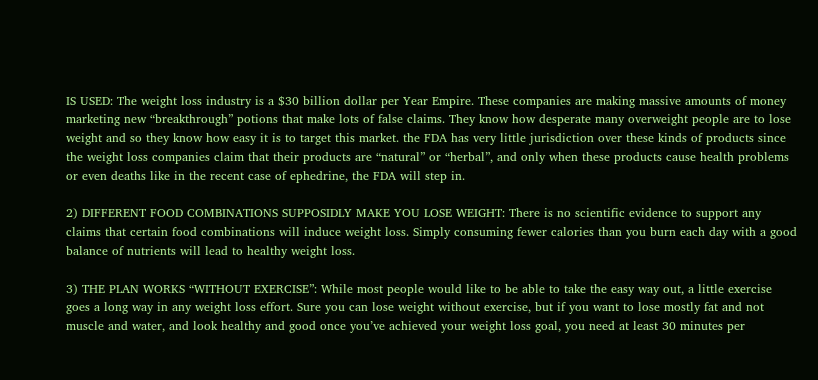IS USED: The weight loss industry is a $30 billion dollar per Year Empire. These companies are making massive amounts of money marketing new “breakthrough” potions that make lots of false claims. They know how desperate many overweight people are to lose weight and so they know how easy it is to target this market. the FDA has very little jurisdiction over these kinds of products since the weight loss companies claim that their products are “natural” or “herbal”, and only when these products cause health problems or even deaths like in the recent case of ephedrine, the FDA will step in.

2) DIFFERENT FOOD COMBINATIONS SUPPOSIDLY MAKE YOU LOSE WEIGHT: There is no scientific evidence to support any claims that certain food combinations will induce weight loss. Simply consuming fewer calories than you burn each day with a good balance of nutrients will lead to healthy weight loss.

3) THE PLAN WORKS “WITHOUT EXERCISE”: While most people would like to be able to take the easy way out, a little exercise goes a long way in any weight loss effort. Sure you can lose weight without exercise, but if you want to lose mostly fat and not muscle and water, and look healthy and good once you’ve achieved your weight loss goal, you need at least 30 minutes per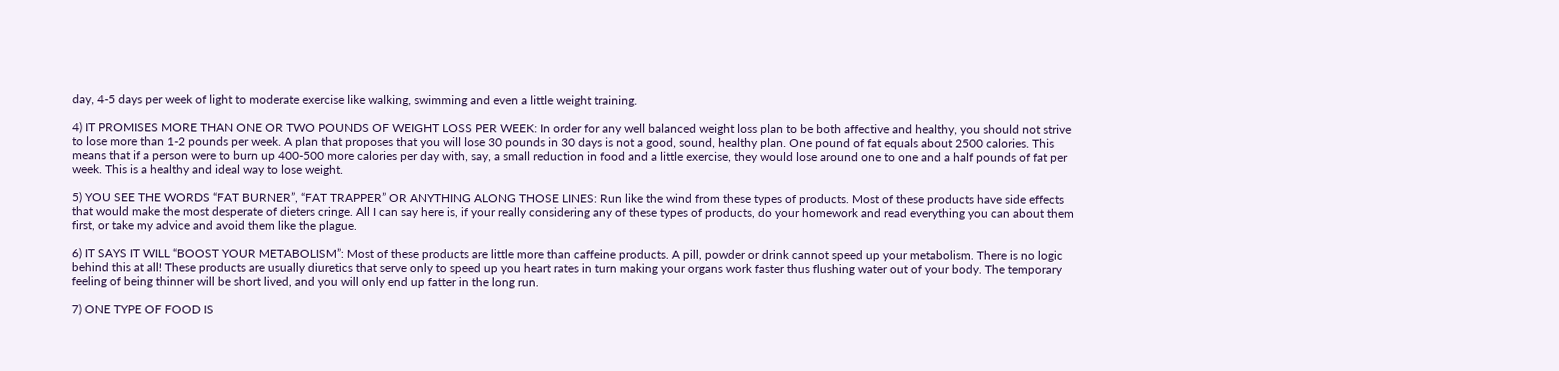day, 4-5 days per week of light to moderate exercise like walking, swimming and even a little weight training.

4) IT PROMISES MORE THAN ONE OR TWO POUNDS OF WEIGHT LOSS PER WEEK: In order for any well balanced weight loss plan to be both affective and healthy, you should not strive to lose more than 1-2 pounds per week. A plan that proposes that you will lose 30 pounds in 30 days is not a good, sound, healthy plan. One pound of fat equals about 2500 calories. This means that if a person were to burn up 400-500 more calories per day with, say, a small reduction in food and a little exercise, they would lose around one to one and a half pounds of fat per week. This is a healthy and ideal way to lose weight.

5) YOU SEE THE WORDS “FAT BURNER”, “FAT TRAPPER” OR ANYTHING ALONG THOSE LINES: Run like the wind from these types of products. Most of these products have side effects that would make the most desperate of dieters cringe. All I can say here is, if your really considering any of these types of products, do your homework and read everything you can about them first, or take my advice and avoid them like the plague.

6) IT SAYS IT WILL “BOOST YOUR METABOLISM”: Most of these products are little more than caffeine products. A pill, powder or drink cannot speed up your metabolism. There is no logic behind this at all! These products are usually diuretics that serve only to speed up you heart rates in turn making your organs work faster thus flushing water out of your body. The temporary feeling of being thinner will be short lived, and you will only end up fatter in the long run.

7) ONE TYPE OF FOOD IS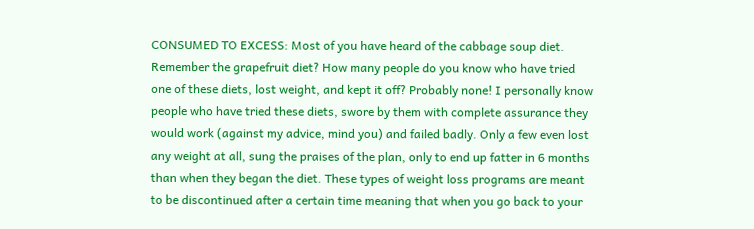CONSUMED TO EXCESS: Most of you have heard of the cabbage soup diet. Remember the grapefruit diet? How many people do you know who have tried one of these diets, lost weight, and kept it off? Probably none! I personally know people who have tried these diets, swore by them with complete assurance they would work (against my advice, mind you) and failed badly. Only a few even lost any weight at all, sung the praises of the plan, only to end up fatter in 6 months than when they began the diet. These types of weight loss programs are meant to be discontinued after a certain time meaning that when you go back to your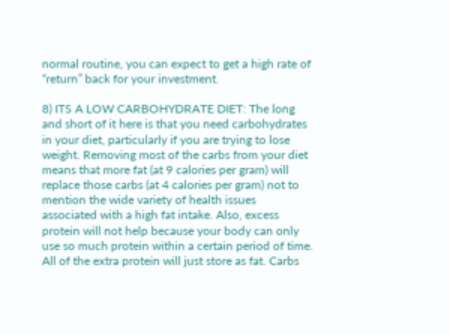normal routine, you can expect to get a high rate of “return” back for your investment.

8) ITS A LOW CARBOHYDRATE DIET: The long and short of it here is that you need carbohydrates in your diet, particularly if you are trying to lose weight. Removing most of the carbs from your diet means that more fat (at 9 calories per gram) will replace those carbs (at 4 calories per gram) not to mention the wide variety of health issues associated with a high fat intake. Also, excess protein will not help because your body can only use so much protein within a certain period of time. All of the extra protein will just store as fat. Carbs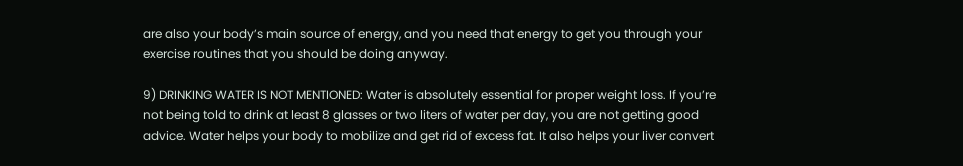are also your body’s main source of energy, and you need that energy to get you through your exercise routines that you should be doing anyway.

9) DRINKING WATER IS NOT MENTIONED: Water is absolutely essential for proper weight loss. If you’re not being told to drink at least 8 glasses or two liters of water per day, you are not getting good advice. Water helps your body to mobilize and get rid of excess fat. It also helps your liver convert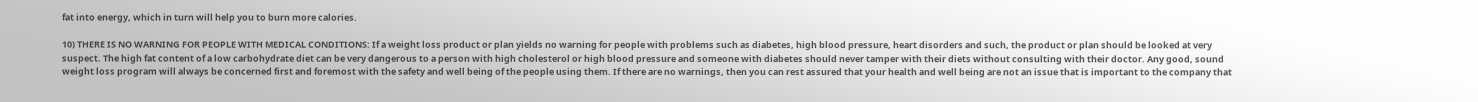fat into energy, which in turn will help you to burn more calories.

10) THERE IS NO WARNING FOR PEOPLE WITH MEDICAL CONDITIONS: If a weight loss product or plan yields no warning for people with problems such as diabetes, high blood pressure, heart disorders and such, the product or plan should be looked at very suspect. The high fat content of a low carbohydrate diet can be very dangerous to a person with high cholesterol or high blood pressure and someone with diabetes should never tamper with their diets without consulting with their doctor. Any good, sound weight loss program will always be concerned first and foremost with the safety and well being of the people using them. If there are no warnings, then you can rest assured that your health and well being are not an issue that is important to the company that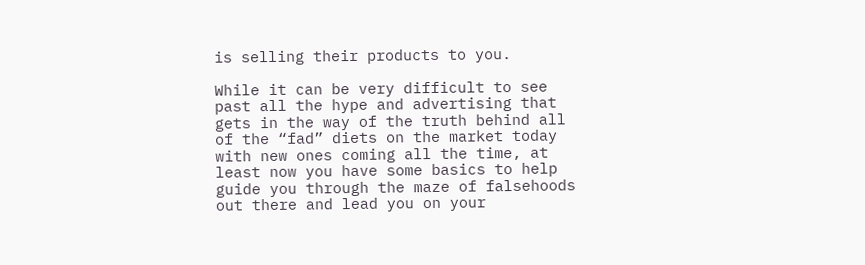is selling their products to you.

While it can be very difficult to see past all the hype and advertising that gets in the way of the truth behind all of the “fad” diets on the market today with new ones coming all the time, at least now you have some basics to help guide you through the maze of falsehoods out there and lead you on your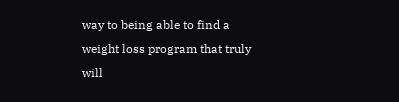way to being able to find a weight loss program that truly will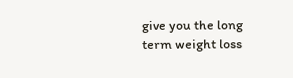give you the long term weight loss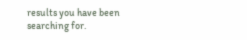results you have been searching for.